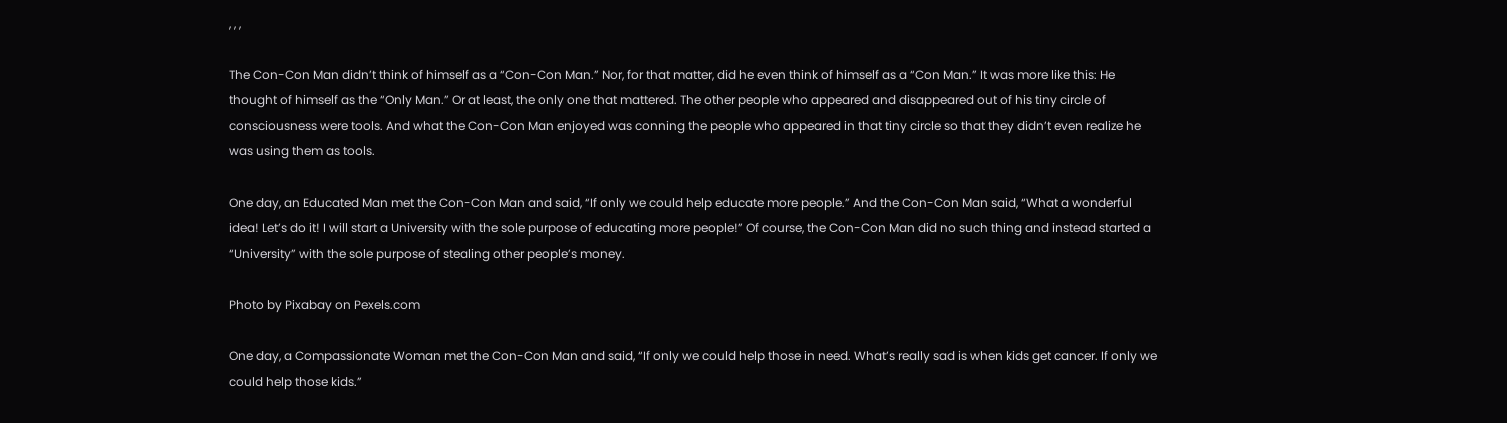, , ,

The Con-Con Man didn’t think of himself as a “Con-Con Man.” Nor, for that matter, did he even think of himself as a “Con Man.” It was more like this: He thought of himself as the “Only Man.” Or at least, the only one that mattered. The other people who appeared and disappeared out of his tiny circle of consciousness were tools. And what the Con-Con Man enjoyed was conning the people who appeared in that tiny circle so that they didn’t even realize he was using them as tools.

One day, an Educated Man met the Con-Con Man and said, “If only we could help educate more people.” And the Con-Con Man said, “What a wonderful idea! Let’s do it! I will start a University with the sole purpose of educating more people!” Of course, the Con-Con Man did no such thing and instead started a “University” with the sole purpose of stealing other people’s money.

Photo by Pixabay on Pexels.com

One day, a Compassionate Woman met the Con-Con Man and said, “If only we could help those in need. What’s really sad is when kids get cancer. If only we could help those kids.”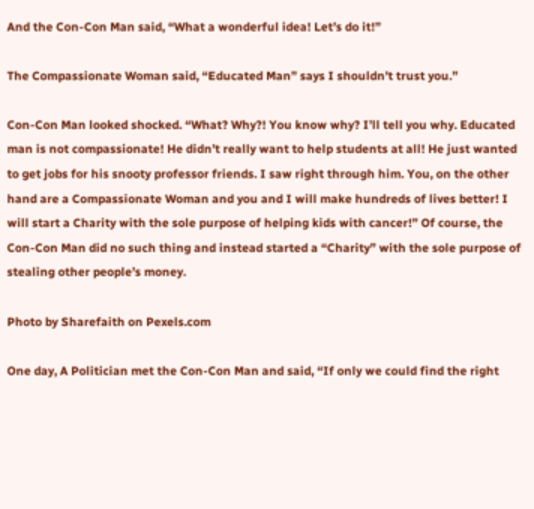And the Con-Con Man said, “What a wonderful idea! Let’s do it!”

The Compassionate Woman said, “Educated Man” says I shouldn’t trust you.”

Con-Con Man looked shocked. “What? Why?! You know why? I’ll tell you why. Educated man is not compassionate! He didn’t really want to help students at all! He just wanted to get jobs for his snooty professor friends. I saw right through him. You, on the other hand are a Compassionate Woman and you and I will make hundreds of lives better! I will start a Charity with the sole purpose of helping kids with cancer!” Of course, the Con-Con Man did no such thing and instead started a “Charity” with the sole purpose of stealing other people’s money.

Photo by Sharefaith on Pexels.com

One day, A Politician met the Con-Con Man and said, “If only we could find the right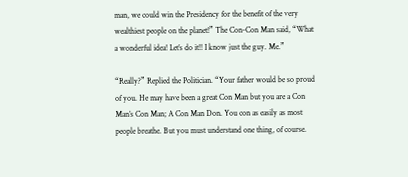man, we could win the Presidency for the benefit of the very wealthiest people on the planet!” The Con-Con Man said, “What a wonderful idea! Let’s do it!! I know just the guy. Me.”

“Really?” Replied the Politician. “Your father would be so proud of you. He may have been a great Con Man but you are a Con Man’s Con Man; A Con Man Don. You con as easily as most people breathe. But you must understand one thing, of course.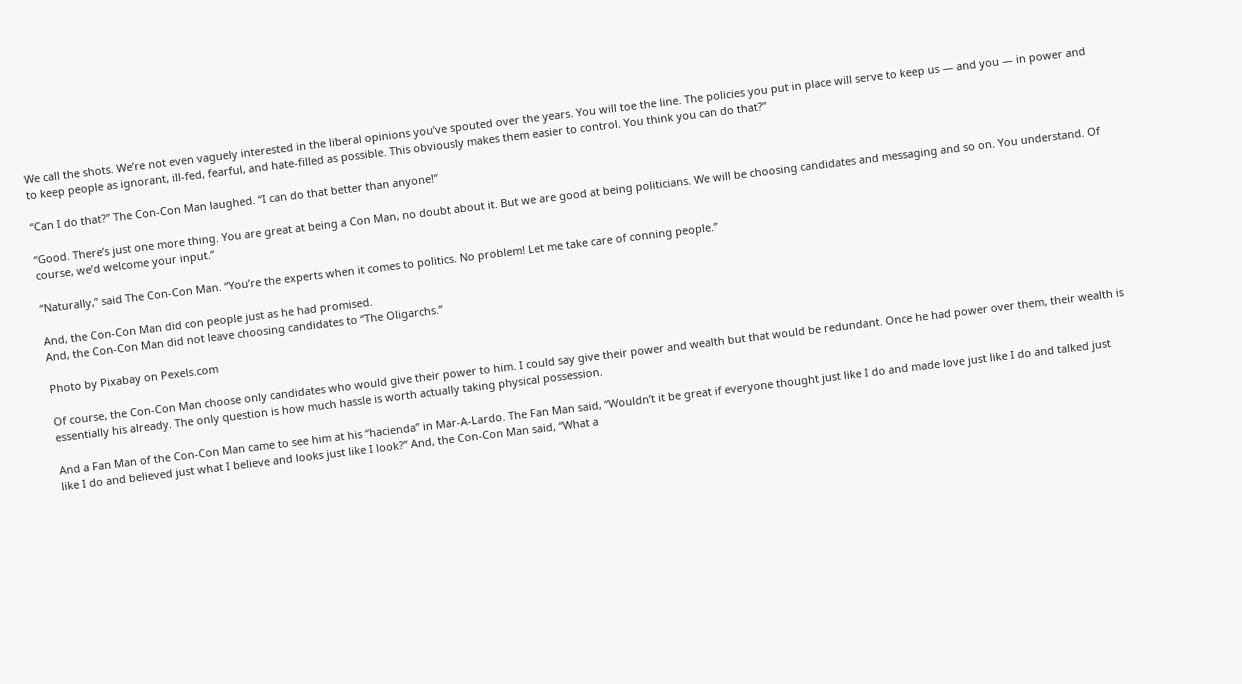We call the shots. We’re not even vaguely interested in the liberal opinions you’ve spouted over the years. You will toe the line. The policies you put in place will serve to keep us — and you — in power and to keep people as ignorant, ill-fed, fearful, and hate-filled as possible. This obviously makes them easier to control. You think you can do that?”

“Can I do that?” The Con-Con Man laughed. “I can do that better than anyone!”

“Good. There’s just one more thing. You are great at being a Con Man, no doubt about it. But we are good at being politicians. We will be choosing candidates and messaging and so on. You understand. Of course, we’d welcome your input.”

“Naturally,” said The Con-Con Man. “You’re the experts when it comes to politics. No problem! Let me take care of conning people.”

And, the Con-Con Man did con people just as he had promised.
And, the Con-Con Man did not leave choosing candidates to “The Oligarchs.”

Photo by Pixabay on Pexels.com

Of course, the Con-Con Man choose only candidates who would give their power to him. I could say give their power and wealth but that would be redundant. Once he had power over them, their wealth is essentially his already. The only question is how much hassle is worth actually taking physical possession.

And a Fan Man of the Con-Con Man came to see him at his “hacienda” in Mar-A-Lardo. The Fan Man said, “Wouldn’t it be great if everyone thought just like I do and made love just like I do and talked just like I do and believed just what I believe and looks just like I look?” And, the Con-Con Man said, “What a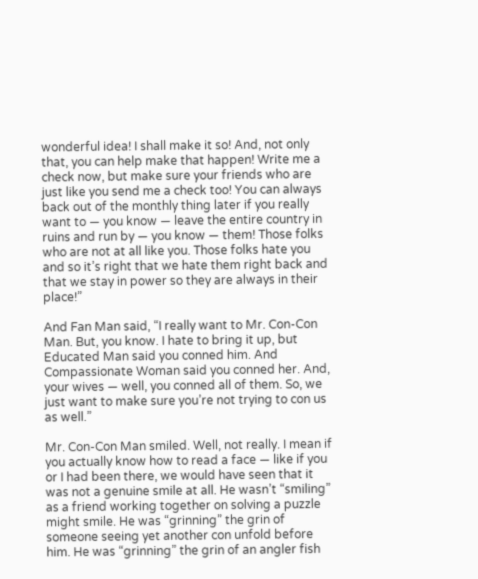wonderful idea! I shall make it so! And, not only that, you can help make that happen! Write me a check now, but make sure your friends who are just like you send me a check too! You can always back out of the monthly thing later if you really want to — you know — leave the entire country in ruins and run by — you know — them! Those folks who are not at all like you. Those folks hate you and so it’s right that we hate them right back and that we stay in power so they are always in their place!”

And Fan Man said, “I really want to Mr. Con-Con Man. But, you know. I hate to bring it up, but Educated Man said you conned him. And Compassionate Woman said you conned her. And, your wives — well, you conned all of them. So, we just want to make sure you’re not trying to con us as well.”

Mr. Con-Con Man smiled. Well, not really. I mean if you actually know how to read a face — like if you or I had been there, we would have seen that it was not a genuine smile at all. He wasn’t “smiling” as a friend working together on solving a puzzle might smile. He was “grinning” the grin of someone seeing yet another con unfold before him. He was “grinning” the grin of an angler fish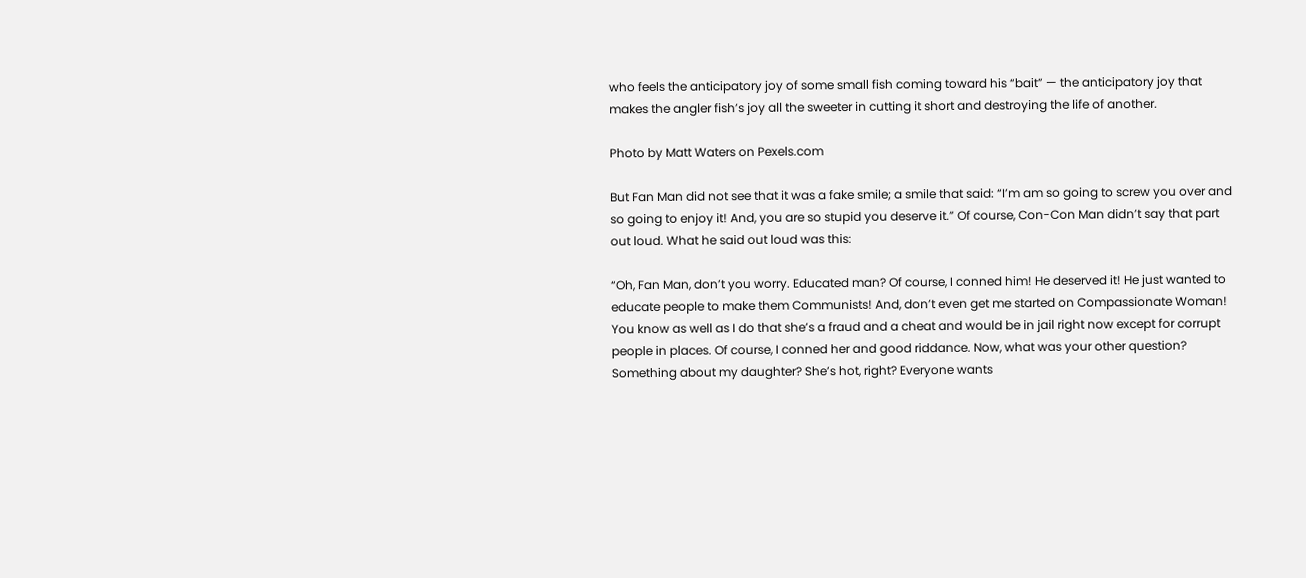who feels the anticipatory joy of some small fish coming toward his “bait” — the anticipatory joy that makes the angler fish’s joy all the sweeter in cutting it short and destroying the life of another.

Photo by Matt Waters on Pexels.com

But Fan Man did not see that it was a fake smile; a smile that said: “I’m am so going to screw you over and so going to enjoy it! And, you are so stupid you deserve it.” Of course, Con-Con Man didn’t say that part out loud. What he said out loud was this:

“Oh, Fan Man, don’t you worry. Educated man? Of course, I conned him! He deserved it! He just wanted to educate people to make them Communists! And, don’t even get me started on Compassionate Woman! You know as well as I do that she’s a fraud and a cheat and would be in jail right now except for corrupt people in places. Of course, I conned her and good riddance. Now, what was your other question? Something about my daughter? She’s hot, right? Everyone wants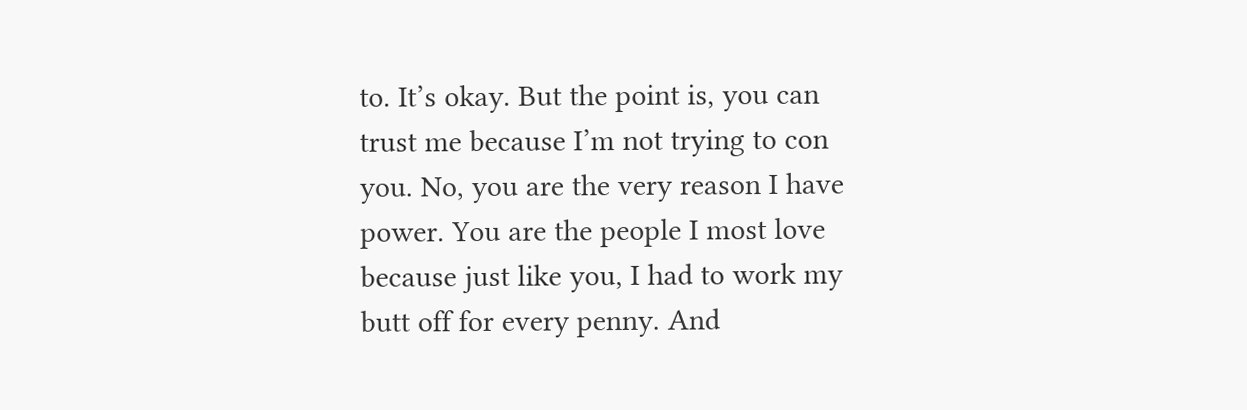to. It’s okay. But the point is, you can trust me because I’m not trying to con you. No, you are the very reason I have power. You are the people I most love because just like you, I had to work my butt off for every penny. And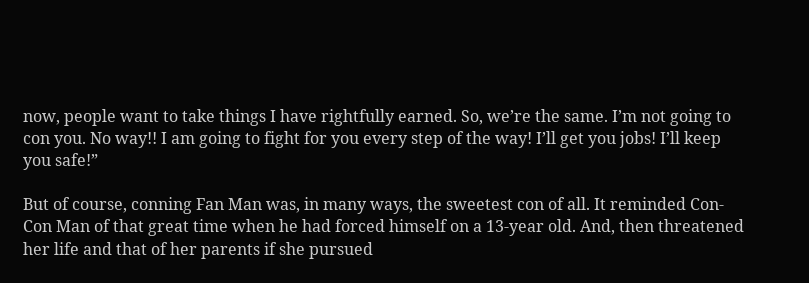now, people want to take things I have rightfully earned. So, we’re the same. I’m not going to con you. No way!! I am going to fight for you every step of the way! I’ll get you jobs! I’ll keep you safe!”

But of course, conning Fan Man was, in many ways, the sweetest con of all. It reminded Con-Con Man of that great time when he had forced himself on a 13-year old. And, then threatened her life and that of her parents if she pursued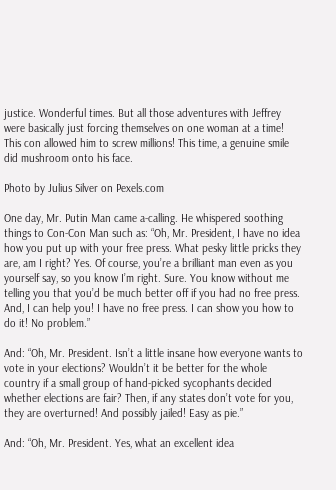justice. Wonderful times. But all those adventures with Jeffrey were basically just forcing themselves on one woman at a time! This con allowed him to screw millions! This time, a genuine smile did mushroom onto his face.

Photo by Julius Silver on Pexels.com

One day, Mr. Putin Man came a-calling. He whispered soothing things to Con-Con Man such as: “Oh, Mr. President, I have no idea how you put up with your free press. What pesky little pricks they are, am I right? Yes. Of course, you’re a brilliant man even as you yourself say, so you know I’m right. Sure. You know without me telling you that you’d be much better off if you had no free press. And, I can help you! I have no free press. I can show you how to do it! No problem.”

And: “Oh, Mr. President. Isn’t a little insane how everyone wants to vote in your elections? Wouldn’t it be better for the whole country if a small group of hand-picked sycophants decided whether elections are fair? Then, if any states don’t vote for you, they are overturned! And possibly jailed! Easy as pie.”

And: “Oh, Mr. President. Yes, what an excellent idea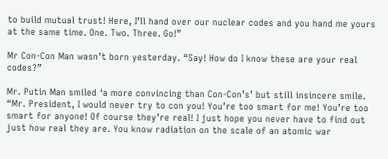to build mutual trust! Here, I’ll hand over our nuclear codes and you hand me yours at the same time. One. Two. Three. Go!”

Mr Con-Con Man wasn’t born yesterday. “Say! How do I know these are your real codes?”

Mr. Putin Man smiled ‘a more convincing than Con-Con’s’ but still insincere smile. “Mr. President, I would never try to con you! You’re too smart for me! You’re too smart for anyone! Of course they’re real! I just hope you never have to find out just how real they are. You know radiation on the scale of an atomic war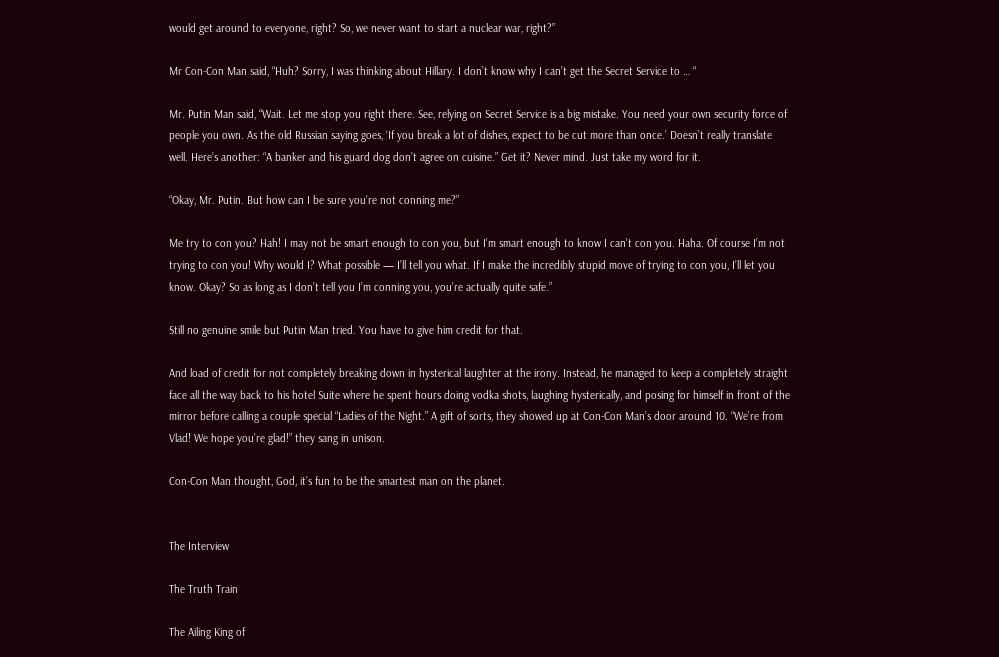would get around to everyone, right? So, we never want to start a nuclear war, right?”

Mr Con-Con Man said, “Huh? Sorry, I was thinking about Hillary. I don’t know why I can’t get the Secret Service to … “

Mr. Putin Man said, “Wait. Let me stop you right there. See, relying on Secret Service is a big mistake. You need your own security force of people you own. As the old Russian saying goes, ‘If you break a lot of dishes, expect to be cut more than once.’ Doesn’t really translate well. Here’s another: “A banker and his guard dog don’t agree on cuisine.” Get it? Never mind. Just take my word for it.

“Okay, Mr. Putin. But how can I be sure you’re not conning me?”

Me try to con you? Hah! I may not be smart enough to con you, but I’m smart enough to know I can’t con you. Haha. Of course I’m not trying to con you! Why would I? What possible — I’ll tell you what. If I make the incredibly stupid move of trying to con you, I’ll let you know. Okay? So as long as I don’t tell you I’m conning you, you’re actually quite safe.”

Still no genuine smile but Putin Man tried. You have to give him credit for that.

And load of credit for not completely breaking down in hysterical laughter at the irony. Instead, he managed to keep a completely straight face all the way back to his hotel Suite where he spent hours doing vodka shots, laughing hysterically, and posing for himself in front of the mirror before calling a couple special “Ladies of the Night.” A gift of sorts, they showed up at Con-Con Man’s door around 10. “We’re from Vlad! We hope you’re glad!” they sang in unison.

Con-Con Man thought, God, it’s fun to be the smartest man on the planet.


The Interview

The Truth Train

The Ailing King of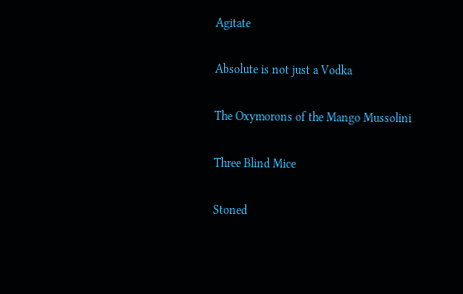Agitate

Absolute is not just a Vodka

The Oxymorons of the Mango Mussolini

Three Blind Mice

Stoned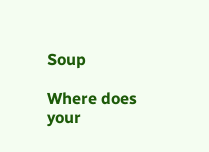Soup

Where does your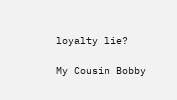loyalty lie?

My Cousin Bobby